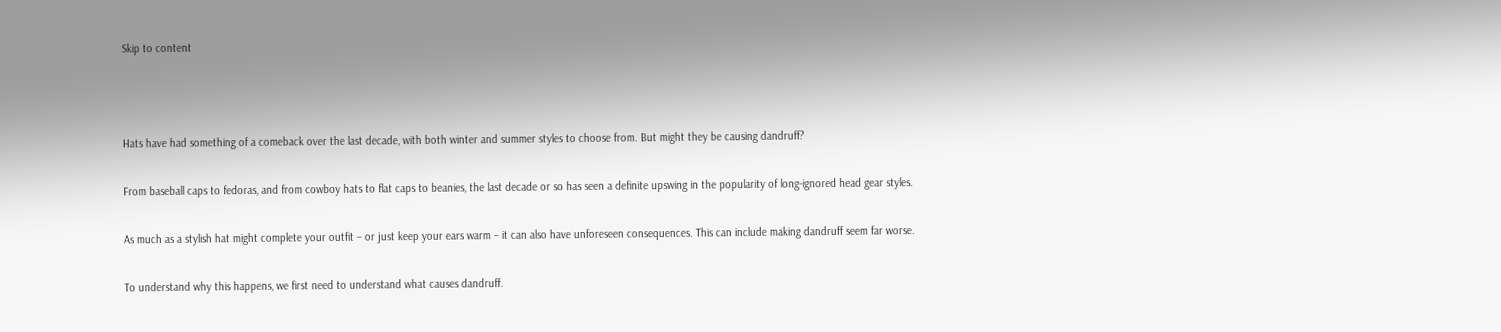Skip to content



Hats have had something of a comeback over the last decade, with both winter and summer styles to choose from. But might they be causing dandruff?

From baseball caps to fedoras, and from cowboy hats to flat caps to beanies, the last decade or so has seen a definite upswing in the popularity of long-ignored head gear styles.

As much as a stylish hat might complete your outfit – or just keep your ears warm – it can also have unforeseen consequences. This can include making dandruff seem far worse.

To understand why this happens, we first need to understand what causes dandruff.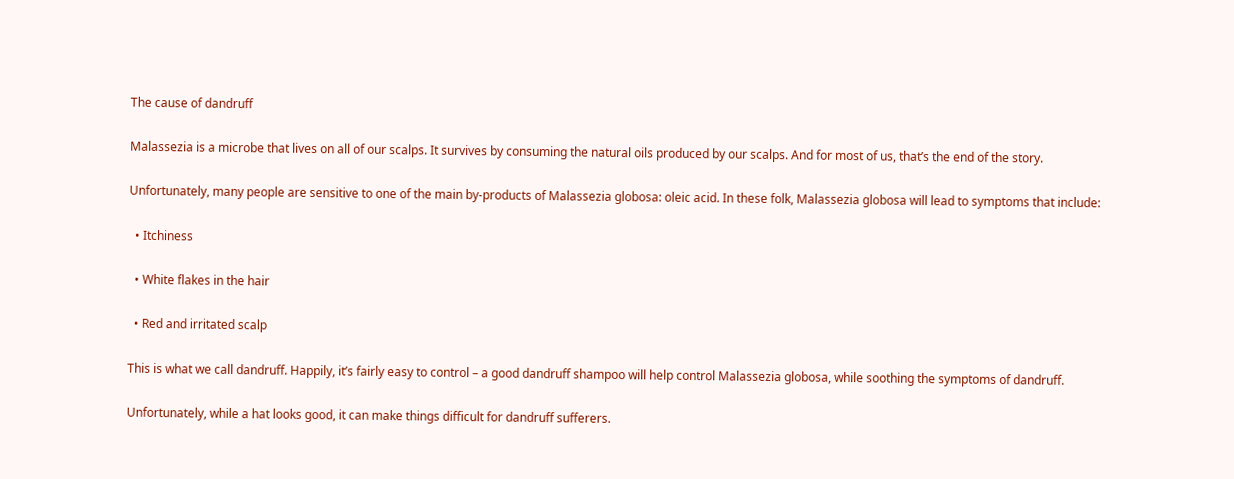The cause of dandruff

Malassezia is a microbe that lives on all of our scalps. It survives by consuming the natural oils produced by our scalps. And for most of us, that’s the end of the story.

Unfortunately, many people are sensitive to one of the main by-products of Malassezia globosa: oleic acid. In these folk, Malassezia globosa will lead to symptoms that include:

  • Itchiness

  • White flakes in the hair

  • Red and irritated scalp

This is what we call dandruff. Happily, it’s fairly easy to control – a good dandruff shampoo will help control Malassezia globosa, while soothing the symptoms of dandruff.

Unfortunately, while a hat looks good, it can make things difficult for dandruff sufferers.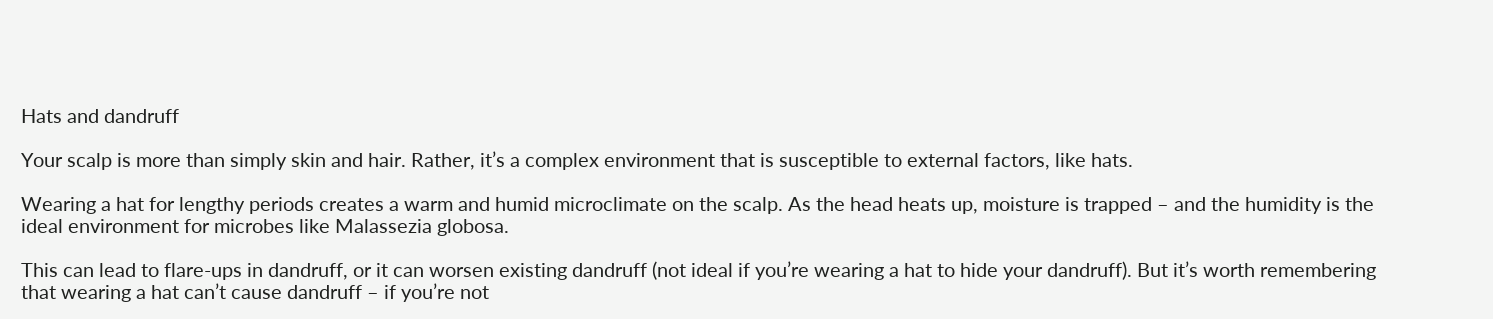Hats and dandruff

Your scalp is more than simply skin and hair. Rather, it’s a complex environment that is susceptible to external factors, like hats.

Wearing a hat for lengthy periods creates a warm and humid microclimate on the scalp. As the head heats up, moisture is trapped – and the humidity is the ideal environment for microbes like Malassezia globosa.

This can lead to flare-ups in dandruff, or it can worsen existing dandruff (not ideal if you’re wearing a hat to hide your dandruff). But it’s worth remembering that wearing a hat can’t cause dandruff – if you’re not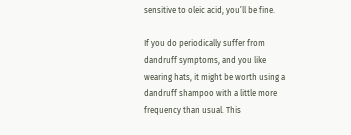sensitive to oleic acid, you’ll be fine.

If you do periodically suffer from dandruff symptoms, and you like wearing hats, it might be worth using a dandruff shampoo with a little more frequency than usual. This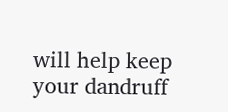will help keep your dandruff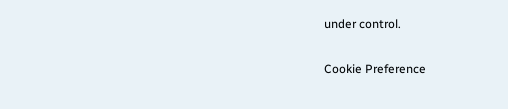under control.

Cookie Preference